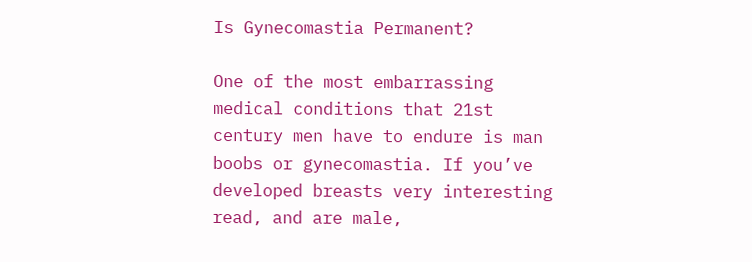Is Gynecomastia Permanent?

One of the most embarrassing medical conditions that 21st century men have to endure is man boobs or gynecomastia. If you’ve developed breasts very interesting read, and are male,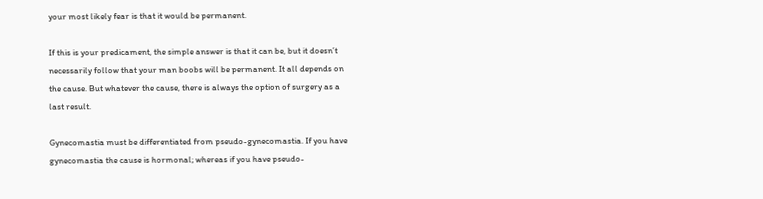your most likely fear is that it would be permanent.

If this is your predicament, the simple answer is that it can be, but it doesn’t necessarily follow that your man boobs will be permanent. It all depends on the cause. But whatever the cause, there is always the option of surgery as a last result.

Gynecomastia must be differentiated from pseudo-gynecomastia. If you have gynecomastia the cause is hormonal; whereas if you have pseudo-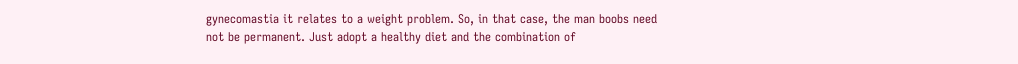gynecomastia it relates to a weight problem. So, in that case, the man boobs need not be permanent. Just adopt a healthy diet and the combination of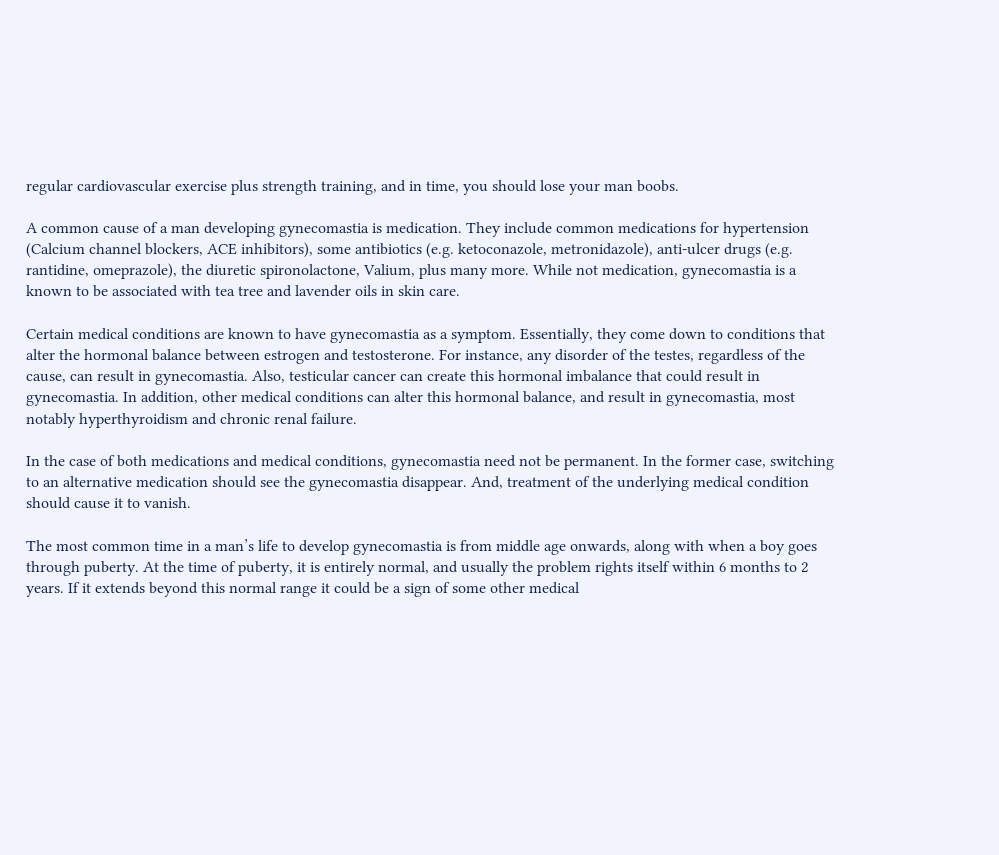regular cardiovascular exercise plus strength training, and in time, you should lose your man boobs.

A common cause of a man developing gynecomastia is medication. They include common medications for hypertension (Calcium channel blockers, ACE inhibitors), some antibiotics (e.g. ketoconazole, metronidazole), anti-ulcer drugs (e.g. rantidine, omeprazole), the diuretic spironolactone, Valium, plus many more. While not medication, gynecomastia is a known to be associated with tea tree and lavender oils in skin care.

Certain medical conditions are known to have gynecomastia as a symptom. Essentially, they come down to conditions that alter the hormonal balance between estrogen and testosterone. For instance, any disorder of the testes, regardless of the cause, can result in gynecomastia. Also, testicular cancer can create this hormonal imbalance that could result in gynecomastia. In addition, other medical conditions can alter this hormonal balance, and result in gynecomastia, most notably hyperthyroidism and chronic renal failure.

In the case of both medications and medical conditions, gynecomastia need not be permanent. In the former case, switching to an alternative medication should see the gynecomastia disappear. And, treatment of the underlying medical condition should cause it to vanish.

The most common time in a man’s life to develop gynecomastia is from middle age onwards, along with when a boy goes through puberty. At the time of puberty, it is entirely normal, and usually the problem rights itself within 6 months to 2 years. If it extends beyond this normal range it could be a sign of some other medical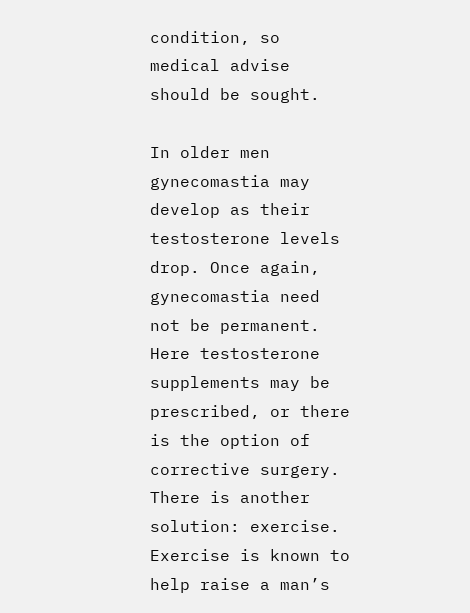condition, so medical advise should be sought.

In older men gynecomastia may develop as their testosterone levels drop. Once again, gynecomastia need not be permanent. Here testosterone supplements may be prescribed, or there is the option of corrective surgery. There is another solution: exercise. Exercise is known to help raise a man’s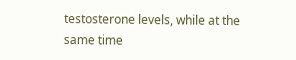testosterone levels, while at the same time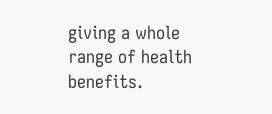giving a whole range of health benefits.